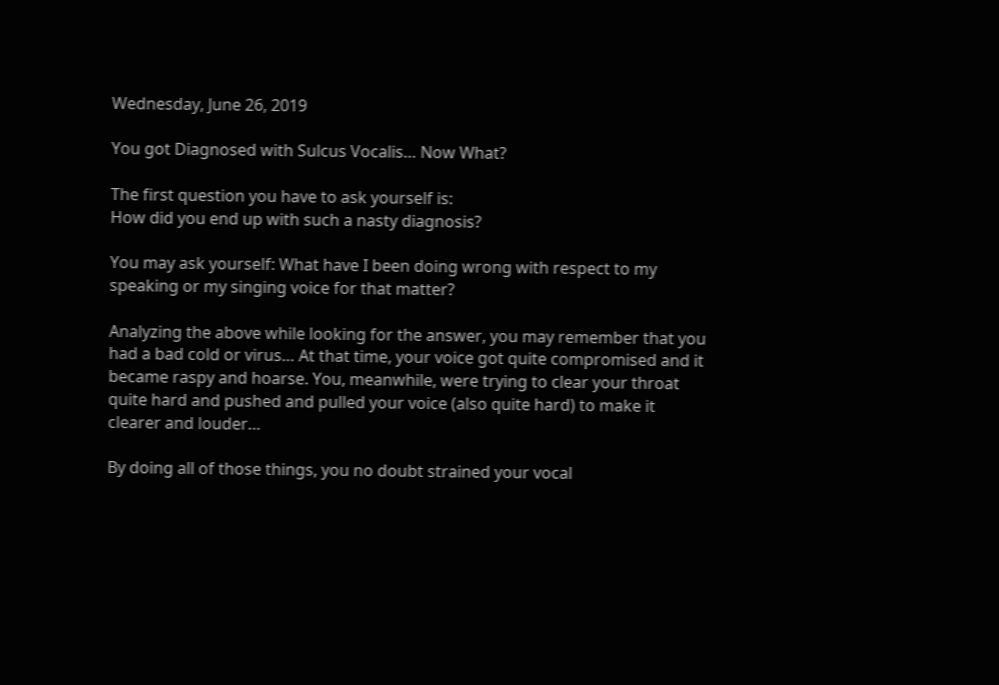Wednesday, June 26, 2019

You got Diagnosed with Sulcus Vocalis… Now What?

The first question you have to ask yourself is:
How did you end up with such a nasty diagnosis?

You may ask yourself: What have I been doing wrong with respect to my speaking or my singing voice for that matter?

Analyzing the above while looking for the answer, you may remember that you had a bad cold or virus… At that time, your voice got quite compromised and it became raspy and hoarse. You, meanwhile, were trying to clear your throat quite hard and pushed and pulled your voice (also quite hard) to make it clearer and louder…

By doing all of those things, you no doubt strained your vocal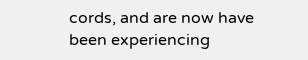cords, and are now have been experiencing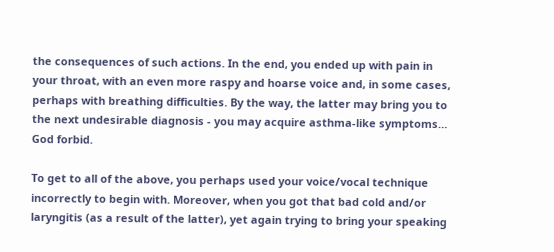the consequences of such actions. In the end, you ended up with pain in your throat, with an even more raspy and hoarse voice and, in some cases, perhaps with breathing difficulties. By the way, the latter may bring you to the next undesirable diagnosis - you may acquire asthma-like symptoms… God forbid.

To get to all of the above, you perhaps used your voice/vocal technique incorrectly to begin with. Moreover, when you got that bad cold and/or laryngitis (as a result of the latter), yet again trying to bring your speaking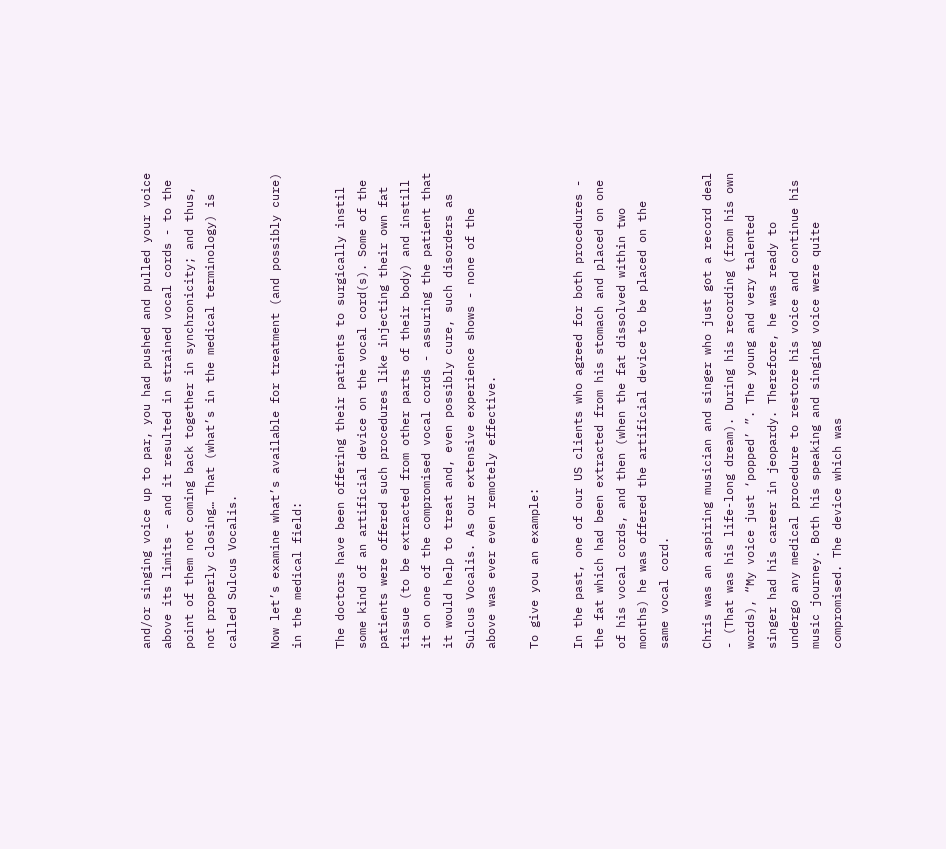and/or singing voice up to par, you had pushed and pulled your voice above its limits - and it resulted in strained vocal cords - to the point of them not coming back together in synchronicity; and thus, not properly closing… That (what’s in the medical terminology) is called Sulcus Vocalis.

Now let’s examine what’s available for treatment (and possibly cure) in the medical field:

The doctors have been offering their patients to surgically instil some kind of an artificial device on the vocal cord(s). Some of the patients were offered such procedures like injecting their own fat tissue (to be extracted from other parts of their body) and instill it on one of the compromised vocal cords - assuring the patient that it would help to treat and, even possibly cure, such disorders as Sulcus Vocalis. As our extensive experience shows - none of the above was ever even remotely effective.

To give you an example:

In the past, one of our US clients who agreed for both procedures - the fat which had been extracted from his stomach and placed on one of his vocal cords, and then (when the fat dissolved within two months) he was offered the artificial device to be placed on the same vocal cord.

Chris was an aspiring musician and singer who just got a record deal - (That was his life-long dream). During his recording (from his own words), “My voice just ‘popped’ ”. The young and very talented singer had his career in jeopardy. Therefore, he was ready to undergo any medical procedure to restore his voice and continue his music journey. Both his speaking and singing voice were quite compromised. The device which was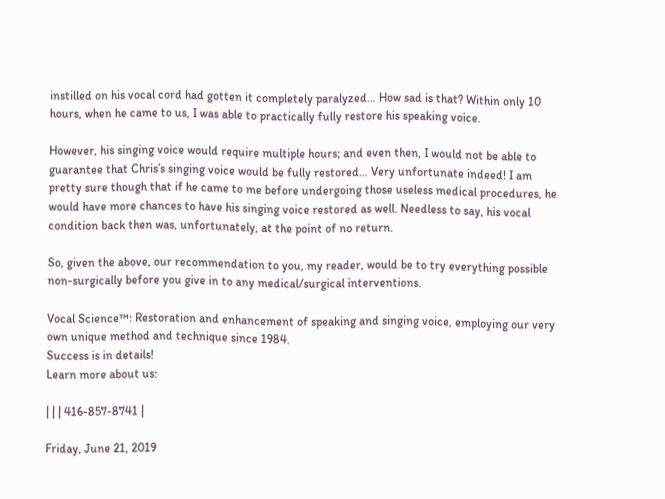instilled on his vocal cord had gotten it completely paralyzed… How sad is that? Within only 10 hours, when he came to us, I was able to practically fully restore his speaking voice.

However, his singing voice would require multiple hours; and even then, I would not be able to guarantee that Chris’s singing voice would be fully restored… Very unfortunate indeed! I am pretty sure though that if he came to me before undergoing those useless medical procedures, he would have more chances to have his singing voice restored as well. Needless to say, his vocal condition back then was, unfortunately, at the point of no return.

So, given the above, our recommendation to you, my reader, would be to try everything possible non-surgically before you give in to any medical/surgical interventions.

Vocal Science™: Restoration and enhancement of speaking and singing voice, employing our very own unique method and technique since 1984.
Success is in details!
Learn more about us:

| | | 416-857-8741 |

Friday, June 21, 2019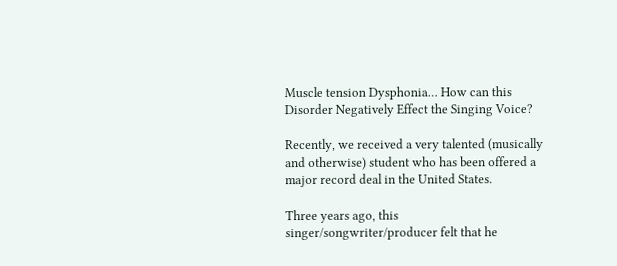Muscle tension Dysphonia… How can this Disorder Negatively Effect the Singing Voice?

Recently, we received a very talented (musically and otherwise) student who has been offered a major record deal in the United States.

Three years ago, this singer/songwriter/producer felt that he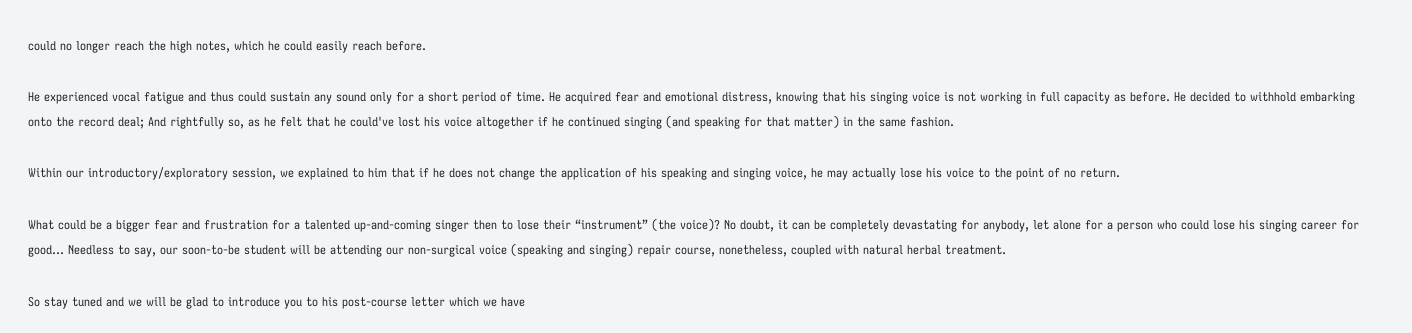could no longer reach the high notes, which he could easily reach before.

He experienced vocal fatigue and thus could sustain any sound only for a short period of time. He acquired fear and emotional distress, knowing that his singing voice is not working in full capacity as before. He decided to withhold embarking onto the record deal; And rightfully so, as he felt that he could've lost his voice altogether if he continued singing (and speaking for that matter) in the same fashion.

Within our introductory/exploratory session, we explained to him that if he does not change the application of his speaking and singing voice, he may actually lose his voice to the point of no return.

What could be a bigger fear and frustration for a talented up-and-coming singer then to lose their “instrument” (the voice)? No doubt, it can be completely devastating for anybody, let alone for a person who could lose his singing career for good… Needless to say, our soon-to-be student will be attending our non-surgical voice (speaking and singing) repair course, nonetheless, coupled with natural herbal treatment.

So stay tuned and we will be glad to introduce you to his post-course letter which we have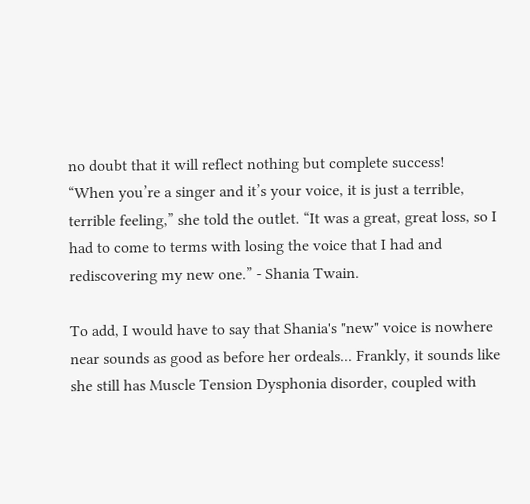no doubt that it will reflect nothing but complete success!
“When you’re a singer and it’s your voice, it is just a terrible, terrible feeling,” she told the outlet. “It was a great, great loss, so I had to come to terms with losing the voice that I had and rediscovering my new one.” - Shania Twain.

To add, I would have to say that Shania's "new" voice is nowhere near sounds as good as before her ordeals... Frankly, it sounds like she still has Muscle Tension Dysphonia disorder, coupled with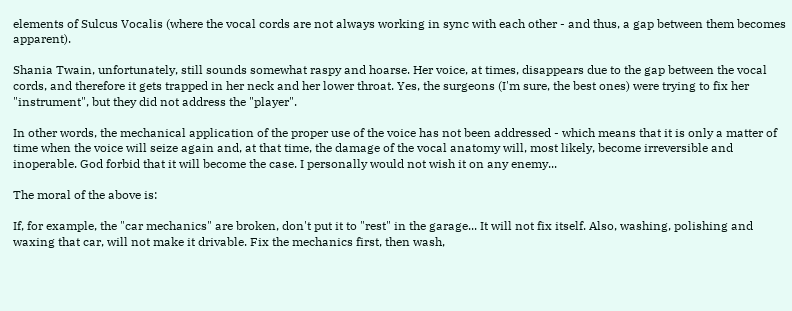elements of Sulcus Vocalis (where the vocal cords are not always working in sync with each other - and thus, a gap between them becomes apparent).

Shania Twain, unfortunately, still sounds somewhat raspy and hoarse. Her voice, at times, disappears due to the gap between the vocal cords, and therefore it gets trapped in her neck and her lower throat. Yes, the surgeons (I'm sure, the best ones) were trying to fix her "instrument", but they did not address the "player".

In other words, the mechanical application of the proper use of the voice has not been addressed - which means that it is only a matter of time when the voice will seize again and, at that time, the damage of the vocal anatomy will, most likely, become irreversible and inoperable. God forbid that it will become the case. I personally would not wish it on any enemy...

The moral of the above is:

If, for example, the "car mechanics" are broken, don't put it to "rest" in the garage... It will not fix itself. Also, washing, polishing and waxing that car, will not make it drivable. Fix the mechanics first, then wash,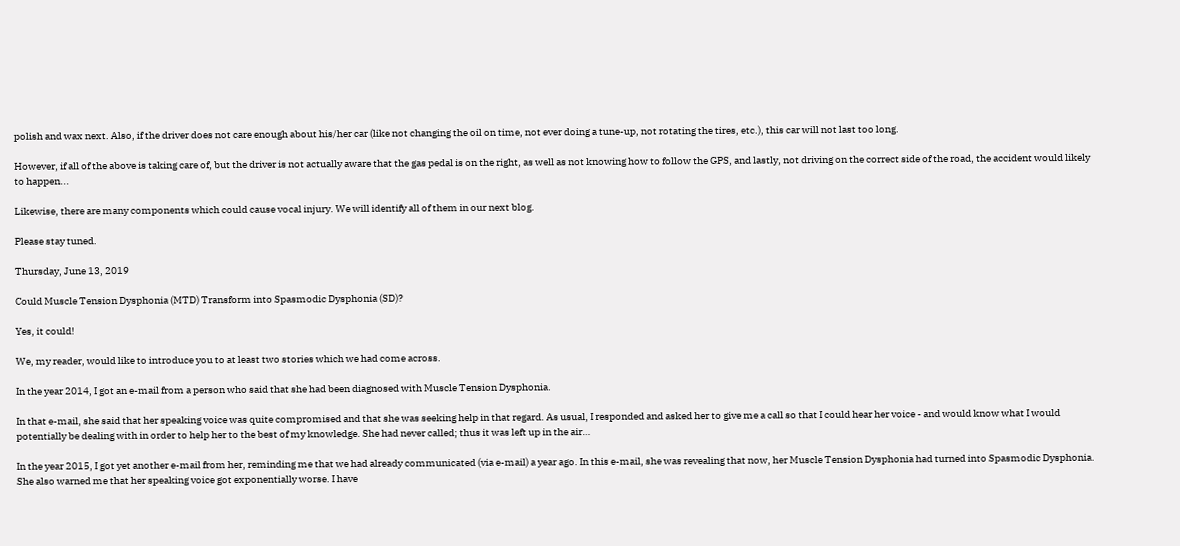polish and wax next. Also, if the driver does not care enough about his/her car (like not changing the oil on time, not ever doing a tune-up, not rotating the tires, etc.), this car will not last too long.

However, if all of the above is taking care of, but the driver is not actually aware that the gas pedal is on the right, as well as not knowing how to follow the GPS, and lastly, not driving on the correct side of the road, the accident would likely to happen...

Likewise, there are many components which could cause vocal injury. We will identify all of them in our next blog.

Please stay tuned.

Thursday, June 13, 2019

Could Muscle Tension Dysphonia (MTD) Transform into Spasmodic Dysphonia (SD)?

Yes, it could!

We, my reader, would like to introduce you to at least two stories which we had come across.

In the year 2014, I got an e-mail from a person who said that she had been diagnosed with Muscle Tension Dysphonia.

In that e-mail, she said that her speaking voice was quite compromised and that she was seeking help in that regard. As usual, I responded and asked her to give me a call so that I could hear her voice - and would know what I would potentially be dealing with in order to help her to the best of my knowledge. She had never called; thus it was left up in the air…

In the year 2015, I got yet another e-mail from her, reminding me that we had already communicated (via e-mail) a year ago. In this e-mail, she was revealing that now, her Muscle Tension Dysphonia had turned into Spasmodic Dysphonia. She also warned me that her speaking voice got exponentially worse. I have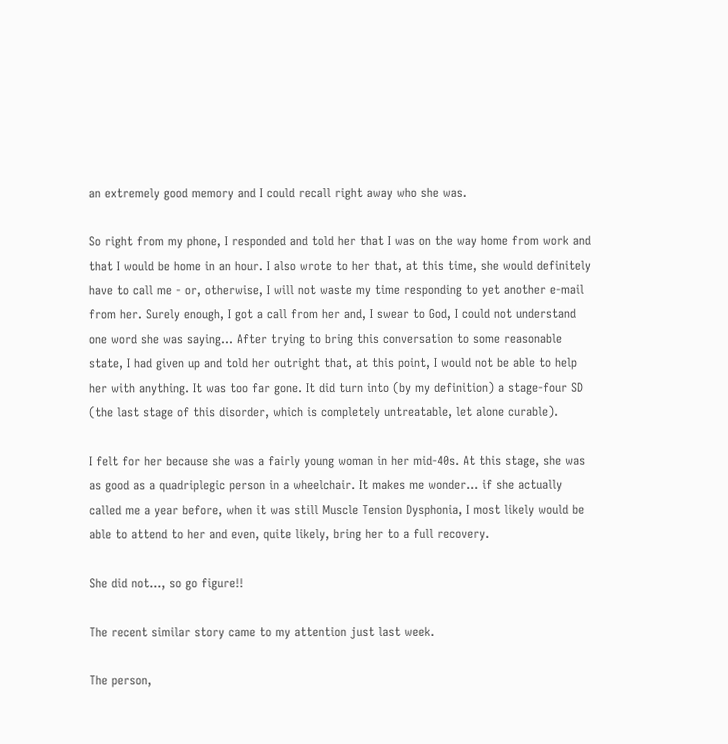an extremely good memory and I could recall right away who she was.

So right from my phone, I responded and told her that I was on the way home from work and that I would be home in an hour. I also wrote to her that, at this time, she would definitely have to call me - or, otherwise, I will not waste my time responding to yet another e-mail from her. Surely enough, I got a call from her and, I swear to God, I could not understand one word she was saying… After trying to bring this conversation to some reasonable state, I had given up and told her outright that, at this point, I would not be able to help her with anything. It was too far gone. It did turn into (by my definition) a stage-four SD (the last stage of this disorder, which is completely untreatable, let alone curable).

I felt for her because she was a fairly young woman in her mid-40s. At this stage, she was as good as a quadriplegic person in a wheelchair. It makes me wonder… if she actually called me a year before, when it was still Muscle Tension Dysphonia, I most likely would be able to attend to her and even, quite likely, bring her to a full recovery.

She did not…, so go figure!!

The recent similar story came to my attention just last week.

The person,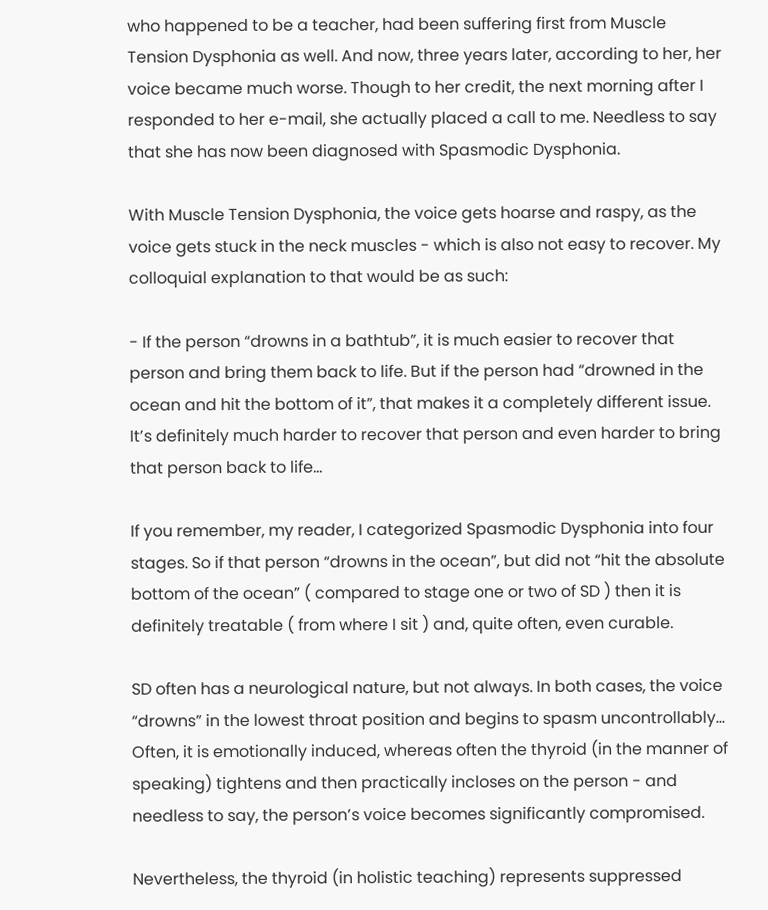who happened to be a teacher, had been suffering first from Muscle Tension Dysphonia as well. And now, three years later, according to her, her voice became much worse. Though to her credit, the next morning after I responded to her e-mail, she actually placed a call to me. Needless to say that she has now been diagnosed with Spasmodic Dysphonia.

With Muscle Tension Dysphonia, the voice gets hoarse and raspy, as the voice gets stuck in the neck muscles - which is also not easy to recover. My colloquial explanation to that would be as such:

- If the person “drowns in a bathtub”, it is much easier to recover that person and bring them back to life. But if the person had “drowned in the ocean and hit the bottom of it”, that makes it a completely different issue. It’s definitely much harder to recover that person and even harder to bring that person back to life…

If you remember, my reader, I categorized Spasmodic Dysphonia into four stages. So if that person “drowns in the ocean”, but did not “hit the absolute bottom of the ocean” ( compared to stage one or two of SD ) then it is definitely treatable ( from where I sit ) and, quite often, even curable.

SD often has a neurological nature, but not always. In both cases, the voice “drowns” in the lowest throat position and begins to spasm uncontrollably… Often, it is emotionally induced, whereas often the thyroid (in the manner of speaking) tightens and then practically incloses on the person - and needless to say, the person’s voice becomes significantly compromised.

Nevertheless, the thyroid (in holistic teaching) represents suppressed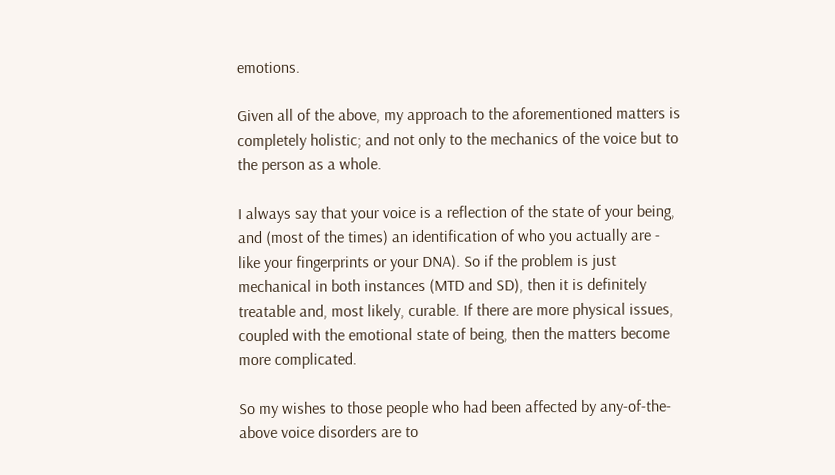emotions.

Given all of the above, my approach to the aforementioned matters is completely holistic; and not only to the mechanics of the voice but to the person as a whole.

I always say that your voice is a reflection of the state of your being, and (most of the times) an identification of who you actually are - like your fingerprints or your DNA). So if the problem is just mechanical in both instances (MTD and SD), then it is definitely treatable and, most likely, curable. If there are more physical issues, coupled with the emotional state of being, then the matters become more complicated.

So my wishes to those people who had been affected by any-of-the-above voice disorders are to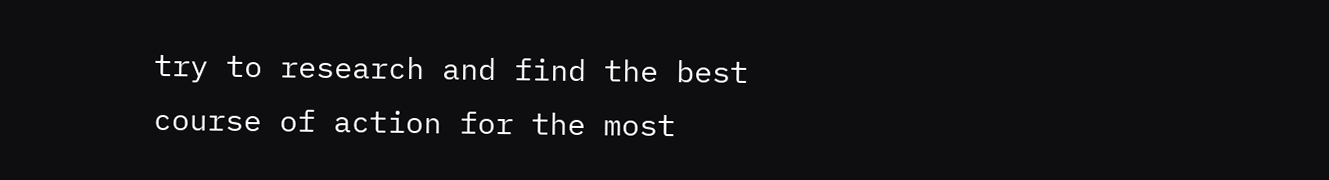try to research and find the best course of action for the most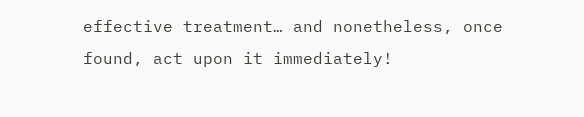effective treatment… and nonetheless, once found, act upon it immediately!